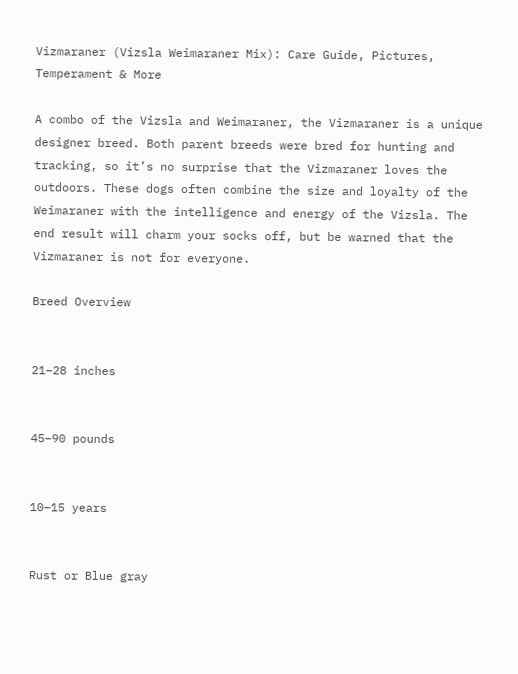Vizmaraner (Vizsla Weimaraner Mix): Care Guide, Pictures, Temperament & More

A combo of the Vizsla and Weimaraner, the Vizmaraner is a unique designer breed. Both parent breeds were bred for hunting and tracking, so it’s no surprise that the Vizmaraner loves the outdoors. These dogs often combine the size and loyalty of the Weimaraner with the intelligence and energy of the Vizsla. The end result will charm your socks off, but be warned that the Vizmaraner is not for everyone.

Breed Overview


21–28 inches


45–90 pounds


10–15 years


Rust or Blue gray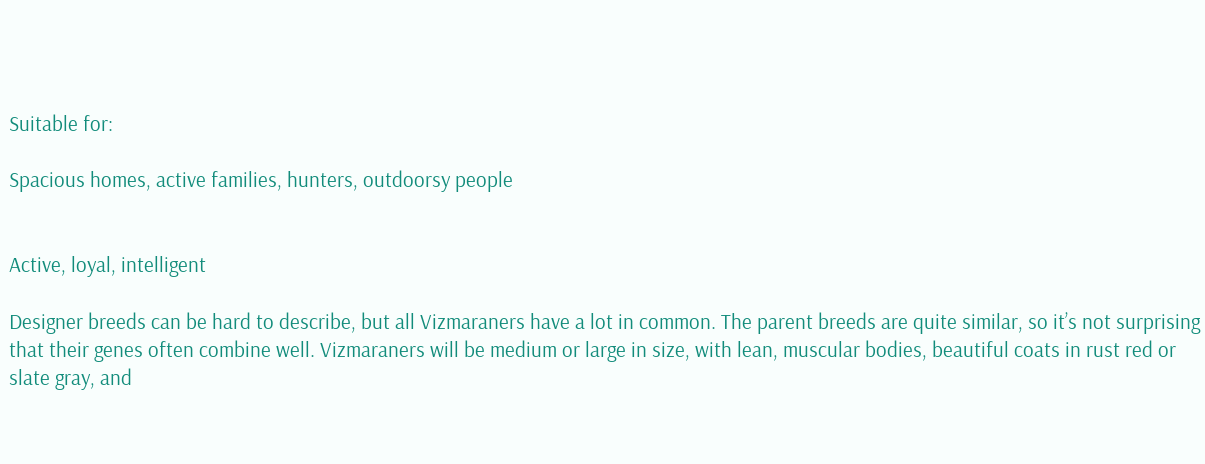Suitable for:

Spacious homes, active families, hunters, outdoorsy people


Active, loyal, intelligent

Designer breeds can be hard to describe, but all Vizmaraners have a lot in common. The parent breeds are quite similar, so it’s not surprising that their genes often combine well. Vizmaraners will be medium or large in size, with lean, muscular bodies, beautiful coats in rust red or slate gray, and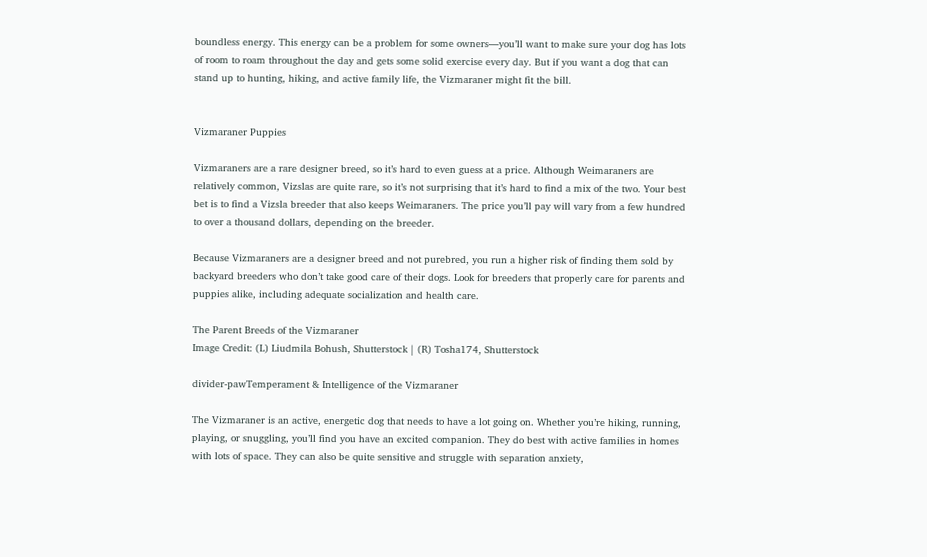boundless energy. This energy can be a problem for some owners—you’ll want to make sure your dog has lots of room to roam throughout the day and gets some solid exercise every day. But if you want a dog that can stand up to hunting, hiking, and active family life, the Vizmaraner might fit the bill.


Vizmaraner Puppies

Vizmaraners are a rare designer breed, so it’s hard to even guess at a price. Although Weimaraners are relatively common, Vizslas are quite rare, so it’s not surprising that it’s hard to find a mix of the two. Your best bet is to find a Vizsla breeder that also keeps Weimaraners. The price you’ll pay will vary from a few hundred to over a thousand dollars, depending on the breeder.

Because Vizmaraners are a designer breed and not purebred, you run a higher risk of finding them sold by backyard breeders who don’t take good care of their dogs. Look for breeders that properly care for parents and puppies alike, including adequate socialization and health care.

The Parent Breeds of the Vizmaraner
Image Credit: (L) Liudmila Bohush, Shutterstock | (R) Tosha174, Shutterstock

divider-pawTemperament & Intelligence of the Vizmaraner

The Vizmaraner is an active, energetic dog that needs to have a lot going on. Whether you’re hiking, running, playing, or snuggling, you’ll find you have an excited companion. They do best with active families in homes with lots of space. They can also be quite sensitive and struggle with separation anxiety,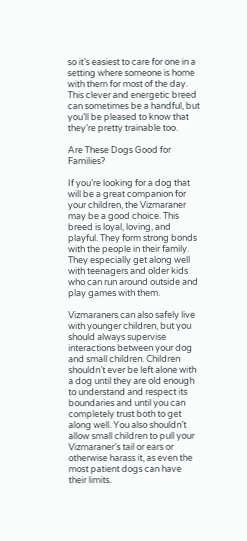so it’s easiest to care for one in a setting where someone is home with them for most of the day. This clever and energetic breed can sometimes be a handful, but you’ll be pleased to know that they’re pretty trainable too.

Are These Dogs Good for Families?

If you’re looking for a dog that will be a great companion for your children, the Vizmaraner may be a good choice. This breed is loyal, loving, and playful. They form strong bonds with the people in their family. They especially get along well with teenagers and older kids who can run around outside and play games with them.

Vizmaraners can also safely live with younger children, but you should always supervise interactions between your dog and small children. Children shouldn’t ever be left alone with a dog until they are old enough to understand and respect its boundaries and until you can completely trust both to get along well. You also shouldn’t allow small children to pull your Vizmaraner’s tail or ears or otherwise harass it, as even the most patient dogs can have their limits.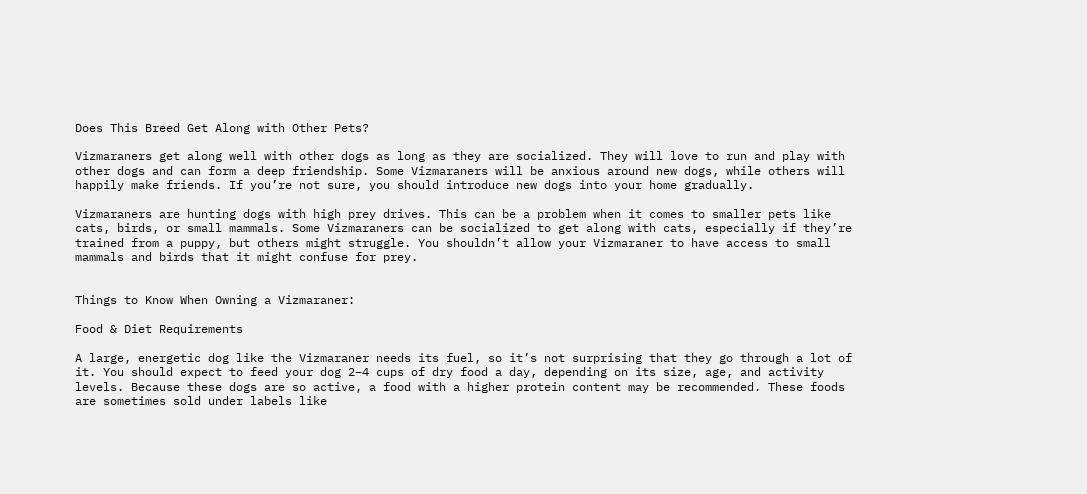Does This Breed Get Along with Other Pets?

Vizmaraners get along well with other dogs as long as they are socialized. They will love to run and play with other dogs and can form a deep friendship. Some Vizmaraners will be anxious around new dogs, while others will happily make friends. If you’re not sure, you should introduce new dogs into your home gradually.

Vizmaraners are hunting dogs with high prey drives. This can be a problem when it comes to smaller pets like cats, birds, or small mammals. Some Vizmaraners can be socialized to get along with cats, especially if they’re trained from a puppy, but others might struggle. You shouldn’t allow your Vizmaraner to have access to small mammals and birds that it might confuse for prey.


Things to Know When Owning a Vizmaraner:

Food & Diet Requirements

A large, energetic dog like the Vizmaraner needs its fuel, so it’s not surprising that they go through a lot of it. You should expect to feed your dog 2–4 cups of dry food a day, depending on its size, age, and activity levels. Because these dogs are so active, a food with a higher protein content may be recommended. These foods are sometimes sold under labels like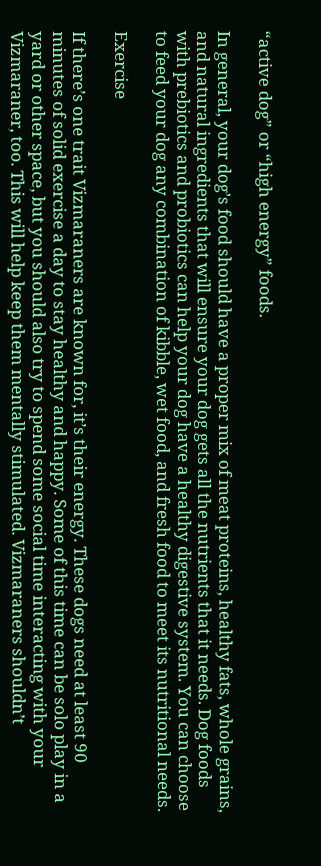“active dog” or “high energy” foods.

In general, your dog’s food should have a proper mix of meat proteins, healthy fats, whole grains, and natural ingredients that will ensure your dog gets all the nutrients that it needs. Dog foods with prebiotics and probiotics can help your dog have a healthy digestive system. You can choose to feed your dog any combination of kibble, wet food, and fresh food to meet its nutritional needs.

Exercise

If there’s one trait Vizmaraners are known for, it’s their energy. These dogs need at least 90 minutes of solid exercise a day to stay healthy and happy. Some of this time can be solo play in a yard or other space, but you should also try to spend some social time interacting with your Vizmaraner, too. This will help keep them mentally stimulated. Vizmaraners shouldn’t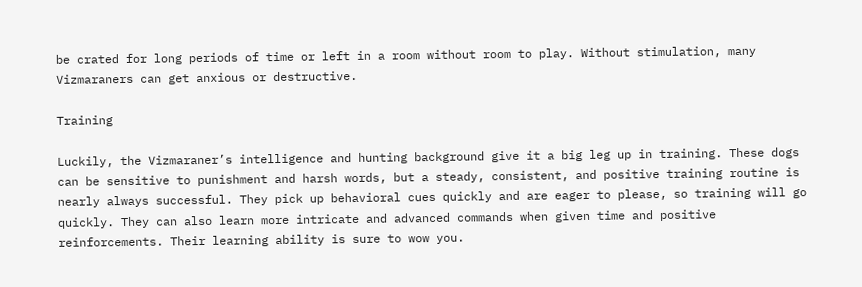be crated for long periods of time or left in a room without room to play. Without stimulation, many Vizmaraners can get anxious or destructive.

Training

Luckily, the Vizmaraner’s intelligence and hunting background give it a big leg up in training. These dogs can be sensitive to punishment and harsh words, but a steady, consistent, and positive training routine is nearly always successful. They pick up behavioral cues quickly and are eager to please, so training will go quickly. They can also learn more intricate and advanced commands when given time and positive reinforcements. Their learning ability is sure to wow you.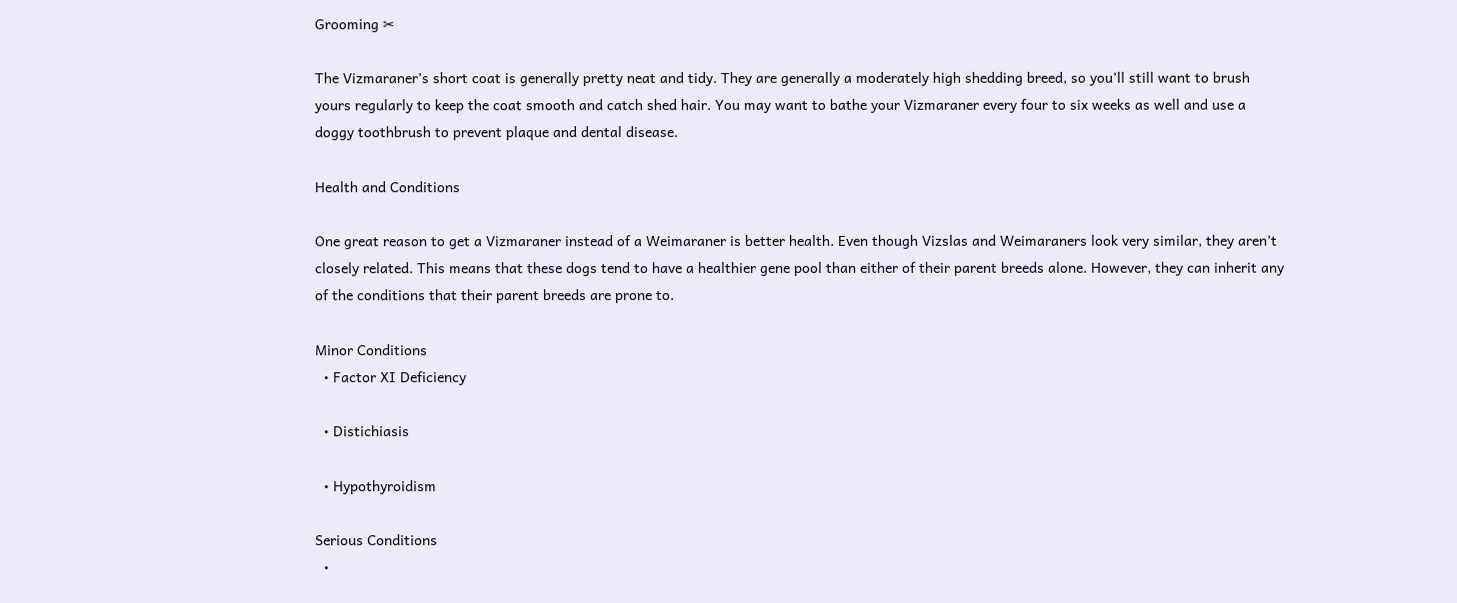Grooming ✂

The Vizmaraner’s short coat is generally pretty neat and tidy. They are generally a moderately high shedding breed, so you’ll still want to brush yours regularly to keep the coat smooth and catch shed hair. You may want to bathe your Vizmaraner every four to six weeks as well and use a doggy toothbrush to prevent plaque and dental disease.

Health and Conditions

One great reason to get a Vizmaraner instead of a Weimaraner is better health. Even though Vizslas and Weimaraners look very similar, they aren’t closely related. This means that these dogs tend to have a healthier gene pool than either of their parent breeds alone. However, they can inherit any of the conditions that their parent breeds are prone to.

Minor Conditions
  • Factor XI Deficiency

  • Distichiasis

  • Hypothyroidism

Serious Conditions
  •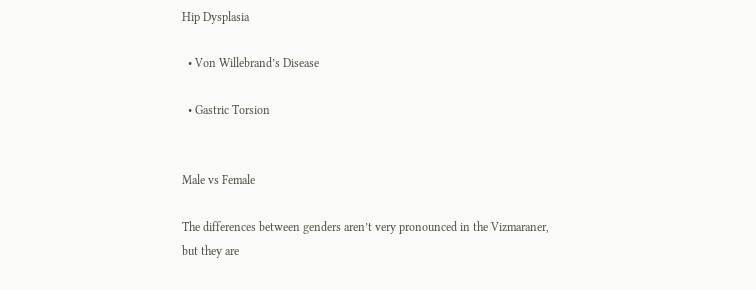Hip Dysplasia

  • Von Willebrand’s Disease

  • Gastric Torsion


Male vs Female

The differences between genders aren’t very pronounced in the Vizmaraner, but they are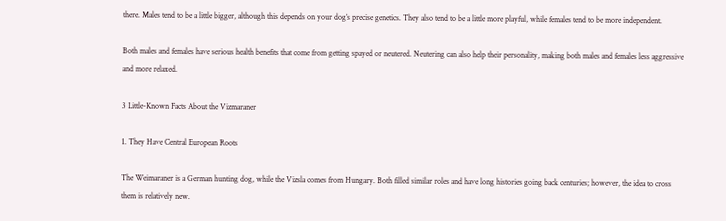there. Males tend to be a little bigger, although this depends on your dog’s precise genetics. They also tend to be a little more playful, while females tend to be more independent.

Both males and females have serious health benefits that come from getting spayed or neutered. Neutering can also help their personality, making both males and females less aggressive and more relaxed.

3 Little-Known Facts About the Vizmaraner

1. They Have Central European Roots

The Weimaraner is a German hunting dog, while the Vizsla comes from Hungary. Both filled similar roles and have long histories going back centuries; however, the idea to cross them is relatively new.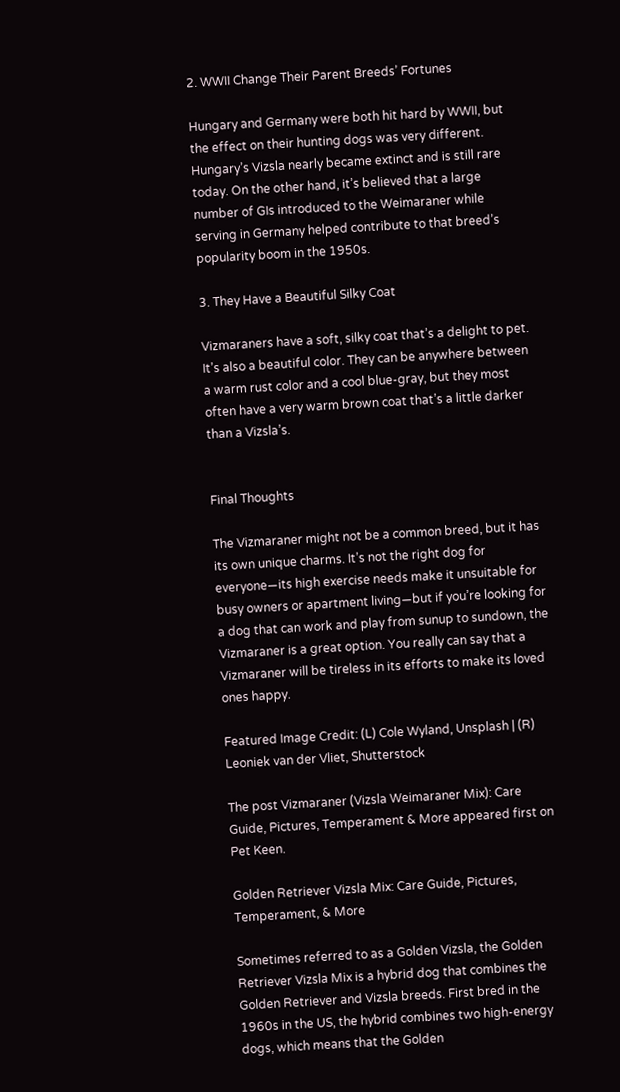2. WWII Change Their Parent Breeds’ Fortunes

Hungary and Germany were both hit hard by WWII, but the effect on their hunting dogs was very different. Hungary’s Vizsla nearly became extinct and is still rare today. On the other hand, it’s believed that a large number of GIs introduced to the Weimaraner while serving in Germany helped contribute to that breed’s popularity boom in the 1950s.

3. They Have a Beautiful Silky Coat

Vizmaraners have a soft, silky coat that’s a delight to pet. It’s also a beautiful color. They can be anywhere between a warm rust color and a cool blue-gray, but they most often have a very warm brown coat that’s a little darker than a Vizsla’s.


Final Thoughts

The Vizmaraner might not be a common breed, but it has its own unique charms. It’s not the right dog for everyone—its high exercise needs make it unsuitable for busy owners or apartment living—but if you’re looking for a dog that can work and play from sunup to sundown, the Vizmaraner is a great option. You really can say that a Vizmaraner will be tireless in its efforts to make its loved ones happy.

Featured Image Credit: (L) Cole Wyland, Unsplash | (R) Leoniek van der Vliet, Shutterstock

The post Vizmaraner (Vizsla Weimaraner Mix): Care Guide, Pictures, Temperament & More appeared first on Pet Keen.

Golden Retriever Vizsla Mix: Care Guide, Pictures, Temperament, & More

Sometimes referred to as a Golden Vizsla, the Golden Retriever Vizsla Mix is a hybrid dog that combines the Golden Retriever and Vizsla breeds. First bred in the 1960s in the US, the hybrid combines two high-energy dogs, which means that the Golden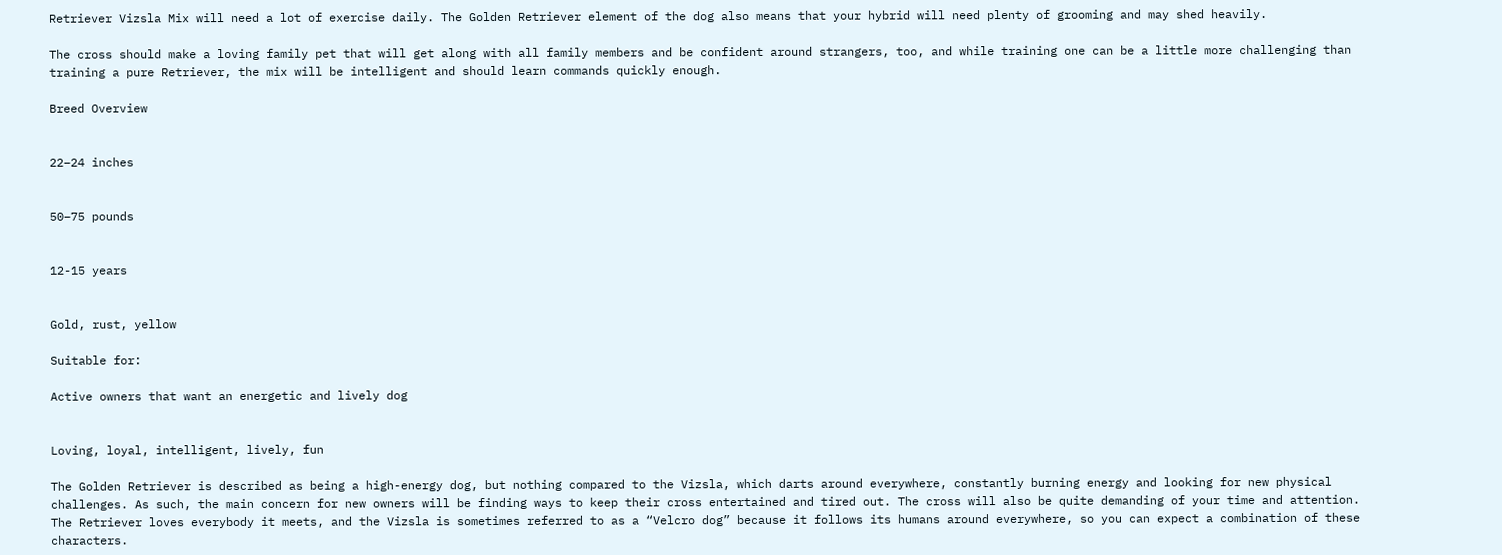Retriever Vizsla Mix will need a lot of exercise daily. The Golden Retriever element of the dog also means that your hybrid will need plenty of grooming and may shed heavily.

The cross should make a loving family pet that will get along with all family members and be confident around strangers, too, and while training one can be a little more challenging than training a pure Retriever, the mix will be intelligent and should learn commands quickly enough.

Breed Overview


22–24 inches


50–75 pounds


12-15 years


Gold, rust, yellow

Suitable for:

Active owners that want an energetic and lively dog


Loving, loyal, intelligent, lively, fun

The Golden Retriever is described as being a high-energy dog, but nothing compared to the Vizsla, which darts around everywhere, constantly burning energy and looking for new physical challenges. As such, the main concern for new owners will be finding ways to keep their cross entertained and tired out. The cross will also be quite demanding of your time and attention. The Retriever loves everybody it meets, and the Vizsla is sometimes referred to as a “Velcro dog” because it follows its humans around everywhere, so you can expect a combination of these characters.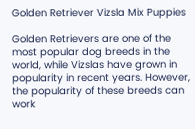Golden Retriever Vizsla Mix Puppies

Golden Retrievers are one of the most popular dog breeds in the world, while Vizslas have grown in popularity in recent years. However, the popularity of these breeds can work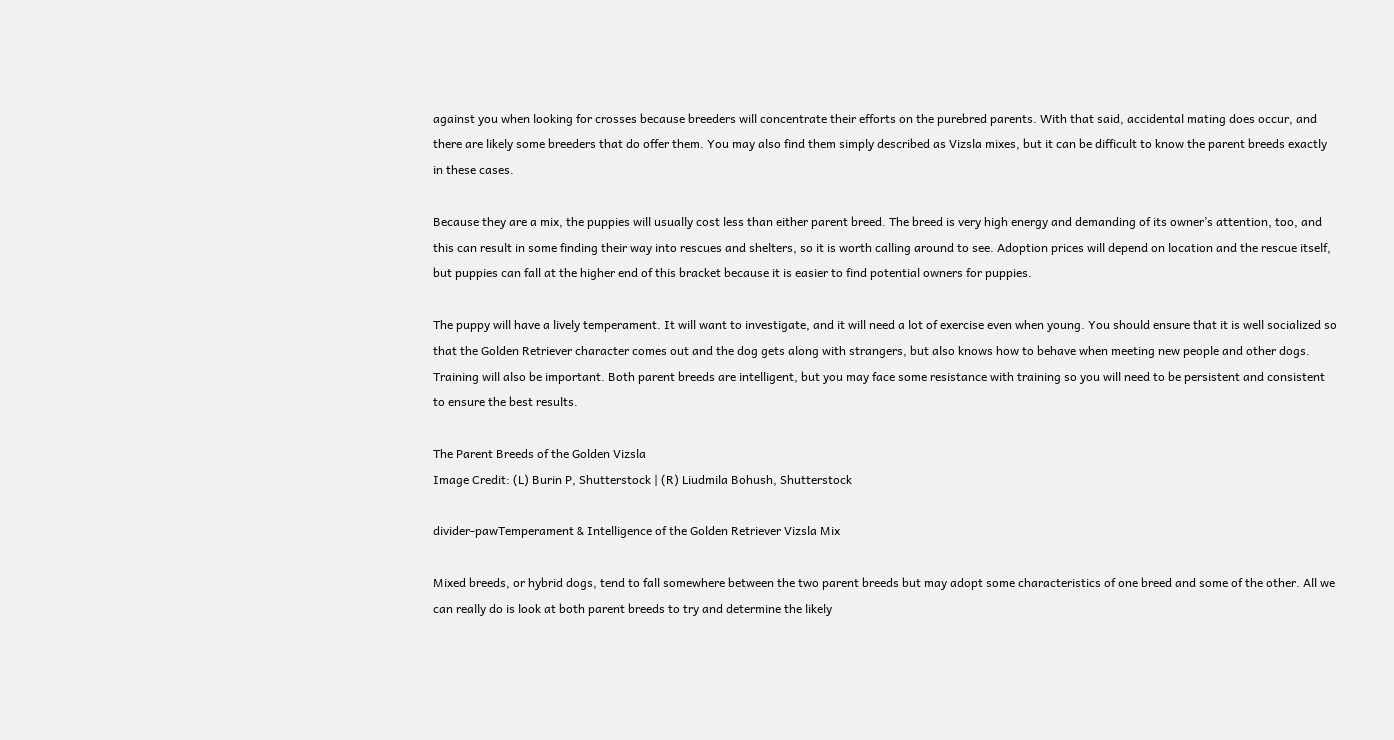against you when looking for crosses because breeders will concentrate their efforts on the purebred parents. With that said, accidental mating does occur, and there are likely some breeders that do offer them. You may also find them simply described as Vizsla mixes, but it can be difficult to know the parent breeds exactly in these cases.

Because they are a mix, the puppies will usually cost less than either parent breed. The breed is very high energy and demanding of its owner’s attention, too, and this can result in some finding their way into rescues and shelters, so it is worth calling around to see. Adoption prices will depend on location and the rescue itself, but puppies can fall at the higher end of this bracket because it is easier to find potential owners for puppies.

The puppy will have a lively temperament. It will want to investigate, and it will need a lot of exercise even when young. You should ensure that it is well socialized so that the Golden Retriever character comes out and the dog gets along with strangers, but also knows how to behave when meeting new people and other dogs. Training will also be important. Both parent breeds are intelligent, but you may face some resistance with training so you will need to be persistent and consistent to ensure the best results.

The Parent Breeds of the Golden Vizsla
Image Credit: (L) Burin P, Shutterstock | (R) Liudmila Bohush, Shutterstock

divider-pawTemperament & Intelligence of the Golden Retriever Vizsla Mix

Mixed breeds, or hybrid dogs, tend to fall somewhere between the two parent breeds but may adopt some characteristics of one breed and some of the other. All we can really do is look at both parent breeds to try and determine the likely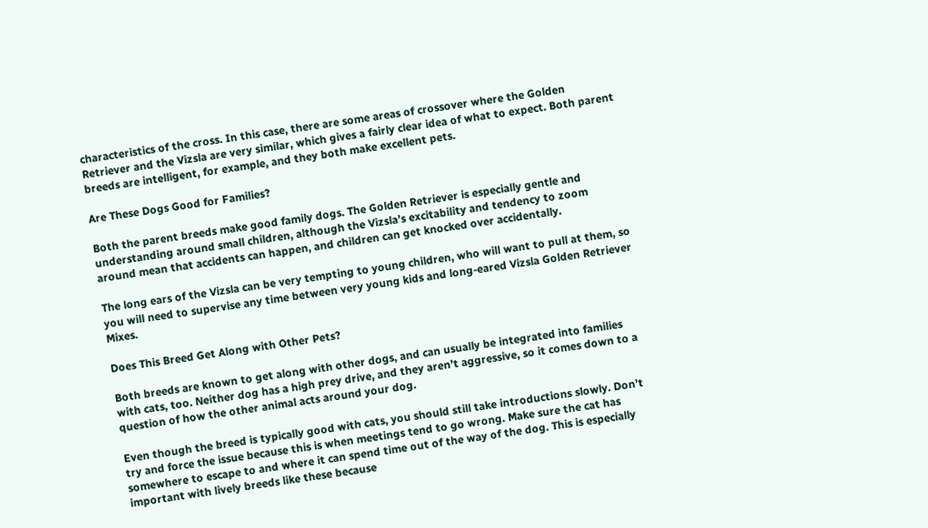characteristics of the cross. In this case, there are some areas of crossover where the Golden Retriever and the Vizsla are very similar, which gives a fairly clear idea of what to expect. Both parent breeds are intelligent, for example, and they both make excellent pets.

Are These Dogs Good for Families?

Both the parent breeds make good family dogs. The Golden Retriever is especially gentle and understanding around small children, although the Vizsla’s excitability and tendency to zoom around mean that accidents can happen, and children can get knocked over accidentally.

The long ears of the Vizsla can be very tempting to young children, who will want to pull at them, so you will need to supervise any time between very young kids and long-eared Vizsla Golden Retriever Mixes.

Does This Breed Get Along with Other Pets?

Both breeds are known to get along with other dogs, and can usually be integrated into families with cats, too. Neither dog has a high prey drive, and they aren’t aggressive, so it comes down to a question of how the other animal acts around your dog.

Even though the breed is typically good with cats, you should still take introductions slowly. Don’t try and force the issue because this is when meetings tend to go wrong. Make sure the cat has somewhere to escape to and where it can spend time out of the way of the dog. This is especially important with lively breeds like these because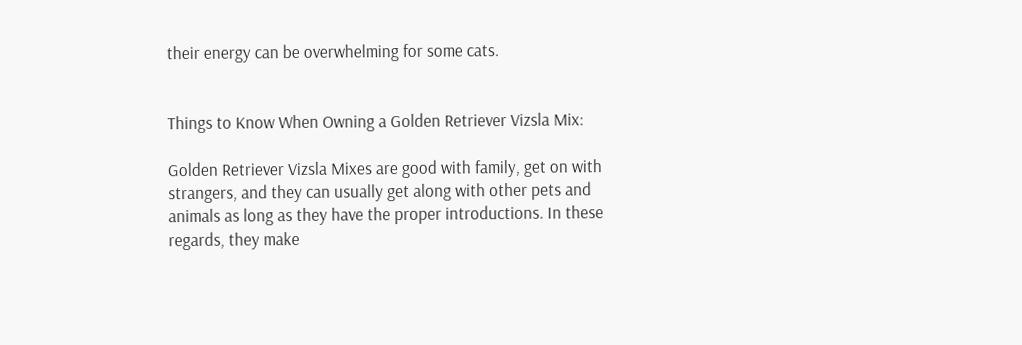their energy can be overwhelming for some cats.


Things to Know When Owning a Golden Retriever Vizsla Mix:

Golden Retriever Vizsla Mixes are good with family, get on with strangers, and they can usually get along with other pets and animals as long as they have the proper introductions. In these regards, they make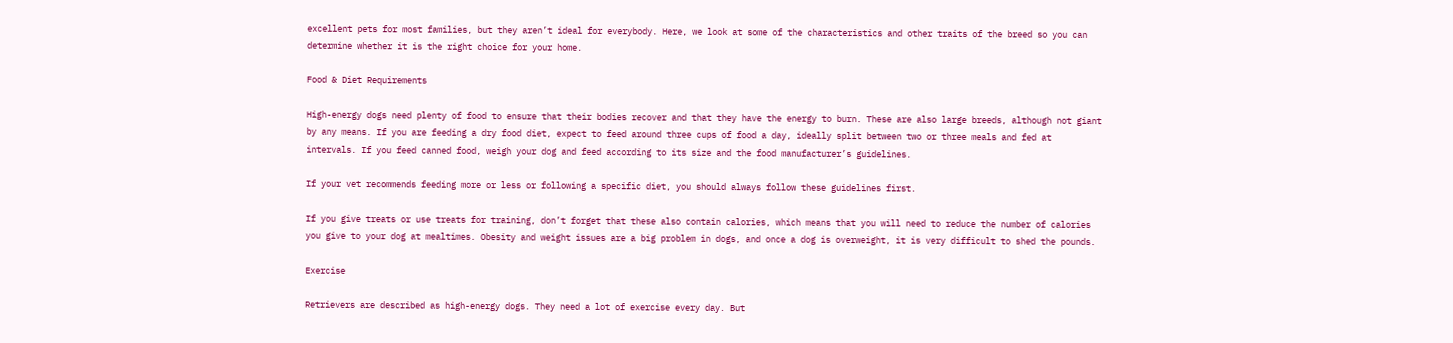excellent pets for most families, but they aren’t ideal for everybody. Here, we look at some of the characteristics and other traits of the breed so you can determine whether it is the right choice for your home.

Food & Diet Requirements

High-energy dogs need plenty of food to ensure that their bodies recover and that they have the energy to burn. These are also large breeds, although not giant by any means. If you are feeding a dry food diet, expect to feed around three cups of food a day, ideally split between two or three meals and fed at intervals. If you feed canned food, weigh your dog and feed according to its size and the food manufacturer’s guidelines.

If your vet recommends feeding more or less or following a specific diet, you should always follow these guidelines first.

If you give treats or use treats for training, don’t forget that these also contain calories, which means that you will need to reduce the number of calories you give to your dog at mealtimes. Obesity and weight issues are a big problem in dogs, and once a dog is overweight, it is very difficult to shed the pounds.

Exercise

Retrievers are described as high-energy dogs. They need a lot of exercise every day. But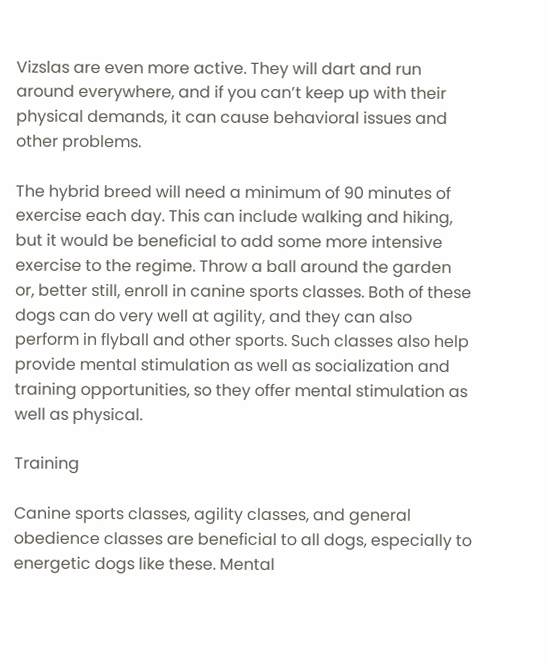Vizslas are even more active. They will dart and run around everywhere, and if you can’t keep up with their physical demands, it can cause behavioral issues and other problems.

The hybrid breed will need a minimum of 90 minutes of exercise each day. This can include walking and hiking, but it would be beneficial to add some more intensive exercise to the regime. Throw a ball around the garden or, better still, enroll in canine sports classes. Both of these dogs can do very well at agility, and they can also perform in flyball and other sports. Such classes also help provide mental stimulation as well as socialization and training opportunities, so they offer mental stimulation as well as physical.

Training

Canine sports classes, agility classes, and general obedience classes are beneficial to all dogs, especially to energetic dogs like these. Mental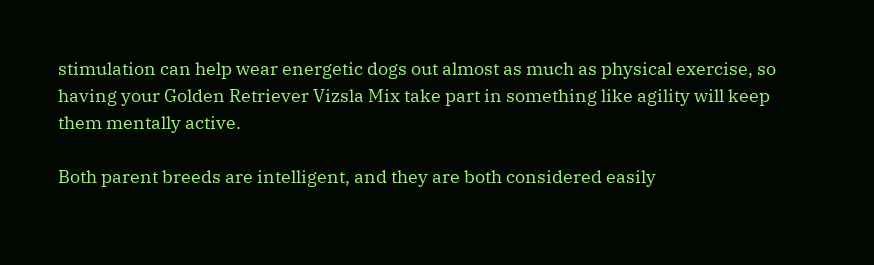stimulation can help wear energetic dogs out almost as much as physical exercise, so having your Golden Retriever Vizsla Mix take part in something like agility will keep them mentally active.

Both parent breeds are intelligent, and they are both considered easily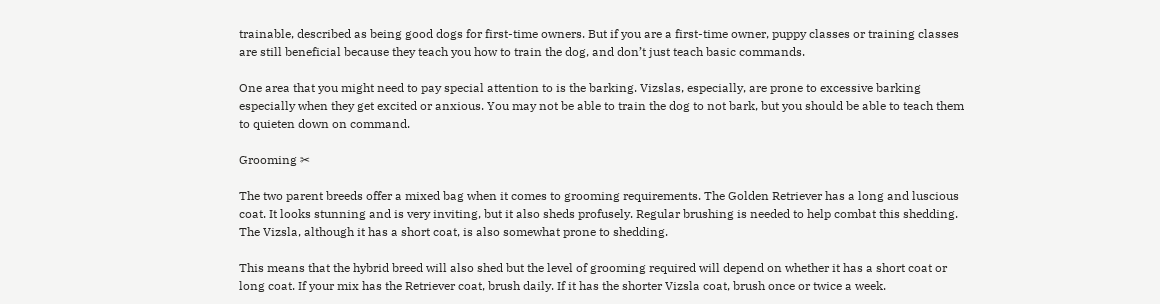trainable, described as being good dogs for first-time owners. But if you are a first-time owner, puppy classes or training classes are still beneficial because they teach you how to train the dog, and don’t just teach basic commands.

One area that you might need to pay special attention to is the barking. Vizslas, especially, are prone to excessive barking especially when they get excited or anxious. You may not be able to train the dog to not bark, but you should be able to teach them to quieten down on command.

Grooming ✂

The two parent breeds offer a mixed bag when it comes to grooming requirements. The Golden Retriever has a long and luscious coat. It looks stunning and is very inviting, but it also sheds profusely. Regular brushing is needed to help combat this shedding. The Vizsla, although it has a short coat, is also somewhat prone to shedding.

This means that the hybrid breed will also shed but the level of grooming required will depend on whether it has a short coat or long coat. If your mix has the Retriever coat, brush daily. If it has the shorter Vizsla coat, brush once or twice a week.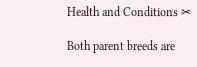Health and Conditions ✂

Both parent breeds are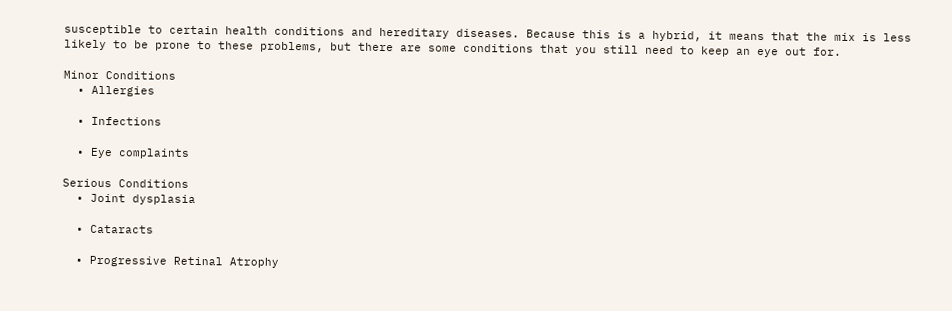susceptible to certain health conditions and hereditary diseases. Because this is a hybrid, it means that the mix is less likely to be prone to these problems, but there are some conditions that you still need to keep an eye out for.

Minor Conditions
  • Allergies

  • Infections

  • Eye complaints

Serious Conditions
  • Joint dysplasia

  • Cataracts

  • Progressive Retinal Atrophy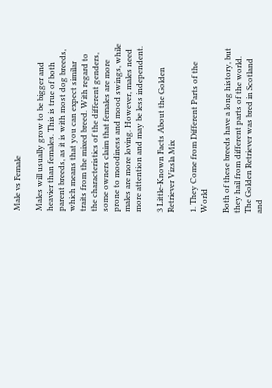Male vs Female

Males will usually grow to be bigger and heavier than females. This is true of both parent breeds, as it is with most dog breeds, which means that you can expect similar traits from the mixed breed. With regard to the characteristics of the different genders, some owners claim that females are more prone to moodiness and mood swings, while males are more loving. However, males need more attention and may be less independent.

3 Little-Known Facts About the Golden Retriever Vizsla Mix

1. They Come from Different Parts of the World

Both of these breeds have a long history, but they hail from different parts of the world. The Golden Retriever was bred in Scotland and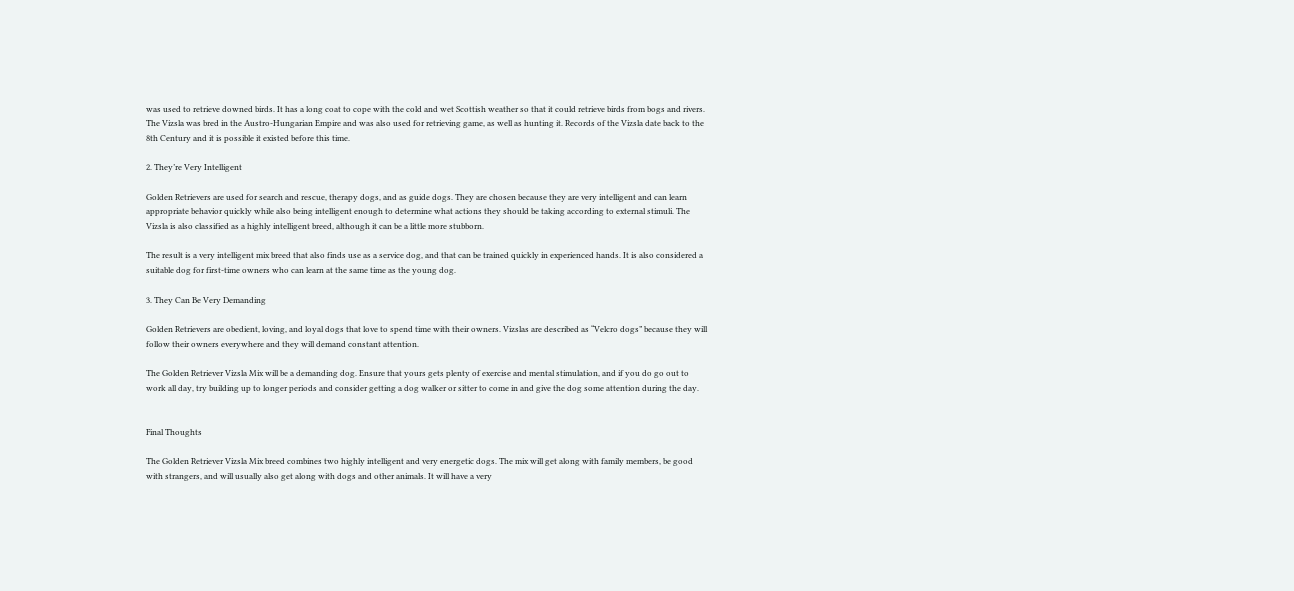was used to retrieve downed birds. It has a long coat to cope with the cold and wet Scottish weather so that it could retrieve birds from bogs and rivers. The Vizsla was bred in the Austro-Hungarian Empire and was also used for retrieving game, as well as hunting it. Records of the Vizsla date back to the 8th Century and it is possible it existed before this time.

2. They’re Very Intelligent

Golden Retrievers are used for search and rescue, therapy dogs, and as guide dogs. They are chosen because they are very intelligent and can learn appropriate behavior quickly while also being intelligent enough to determine what actions they should be taking according to external stimuli. The Vizsla is also classified as a highly intelligent breed, although it can be a little more stubborn.

The result is a very intelligent mix breed that also finds use as a service dog, and that can be trained quickly in experienced hands. It is also considered a suitable dog for first-time owners who can learn at the same time as the young dog.

3. They Can Be Very Demanding

Golden Retrievers are obedient, loving, and loyal dogs that love to spend time with their owners. Vizslas are described as “Velcro dogs” because they will follow their owners everywhere and they will demand constant attention.

The Golden Retriever Vizsla Mix will be a demanding dog. Ensure that yours gets plenty of exercise and mental stimulation, and if you do go out to work all day, try building up to longer periods and consider getting a dog walker or sitter to come in and give the dog some attention during the day.


Final Thoughts

The Golden Retriever Vizsla Mix breed combines two highly intelligent and very energetic dogs. The mix will get along with family members, be good with strangers, and will usually also get along with dogs and other animals. It will have a very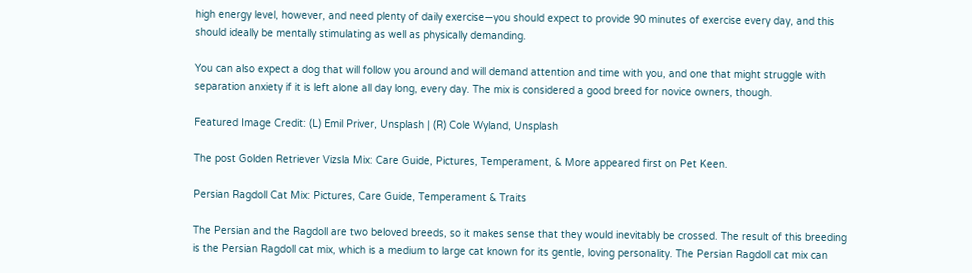high energy level, however, and need plenty of daily exercise—you should expect to provide 90 minutes of exercise every day, and this should ideally be mentally stimulating as well as physically demanding.

You can also expect a dog that will follow you around and will demand attention and time with you, and one that might struggle with separation anxiety if it is left alone all day long, every day. The mix is considered a good breed for novice owners, though.

Featured Image Credit: (L) Emil Priver, Unsplash | (R) Cole Wyland, Unsplash

The post Golden Retriever Vizsla Mix: Care Guide, Pictures, Temperament, & More appeared first on Pet Keen.

Persian Ragdoll Cat Mix: Pictures, Care Guide, Temperament & Traits

The Persian and the Ragdoll are two beloved breeds, so it makes sense that they would inevitably be crossed. The result of this breeding is the Persian Ragdoll cat mix, which is a medium to large cat known for its gentle, loving personality. The Persian Ragdoll cat mix can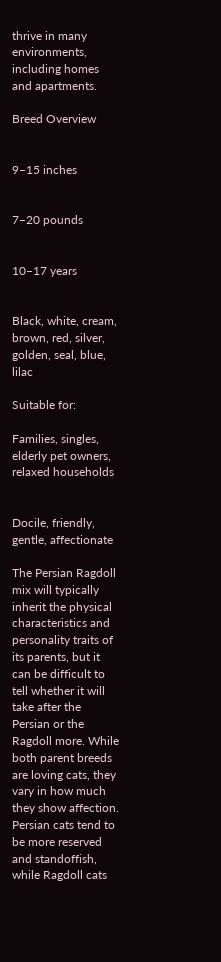thrive in many environments, including homes and apartments.

Breed Overview


9–15 inches


7–20 pounds


10–17 years


Black, white, cream, brown, red, silver, golden, seal, blue, lilac

Suitable for:

Families, singles, elderly pet owners, relaxed households


Docile, friendly, gentle, affectionate

The Persian Ragdoll mix will typically inherit the physical characteristics and personality traits of its parents, but it can be difficult to tell whether it will take after the Persian or the Ragdoll more. While both parent breeds are loving cats, they vary in how much they show affection. Persian cats tend to be more reserved and standoffish, while Ragdoll cats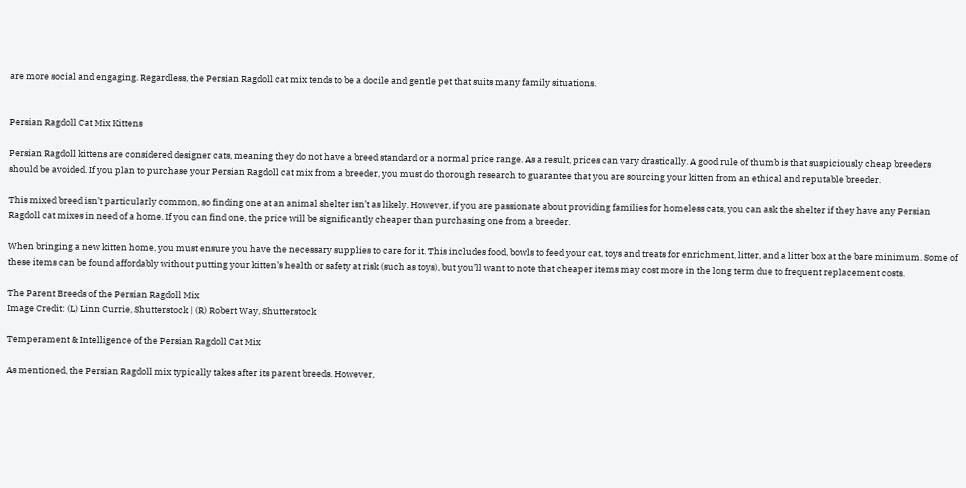are more social and engaging. Regardless, the Persian Ragdoll cat mix tends to be a docile and gentle pet that suits many family situations.


Persian Ragdoll Cat Mix Kittens

Persian Ragdoll kittens are considered designer cats, meaning they do not have a breed standard or a normal price range. As a result, prices can vary drastically. A good rule of thumb is that suspiciously cheap breeders should be avoided. If you plan to purchase your Persian Ragdoll cat mix from a breeder, you must do thorough research to guarantee that you are sourcing your kitten from an ethical and reputable breeder.

This mixed breed isn’t particularly common, so finding one at an animal shelter isn’t as likely. However, if you are passionate about providing families for homeless cats, you can ask the shelter if they have any Persian Ragdoll cat mixes in need of a home. If you can find one, the price will be significantly cheaper than purchasing one from a breeder.

When bringing a new kitten home, you must ensure you have the necessary supplies to care for it. This includes food, bowls to feed your cat, toys and treats for enrichment, litter, and a litter box at the bare minimum. Some of these items can be found affordably without putting your kitten’s health or safety at risk (such as toys), but you’ll want to note that cheaper items may cost more in the long term due to frequent replacement costs.

The Parent Breeds of the Persian Ragdoll Mix
Image Credit: (L) Linn Currie, Shutterstock | (R) Robert Way, Shutterstock

Temperament & Intelligence of the Persian Ragdoll Cat Mix

As mentioned, the Persian Ragdoll mix typically takes after its parent breeds. However,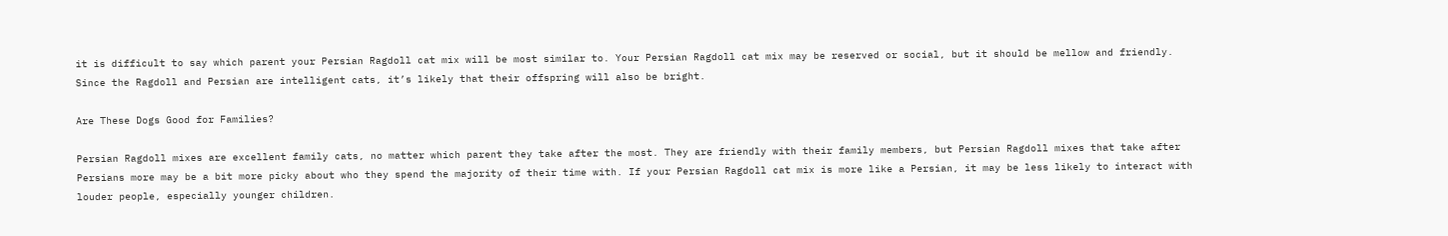it is difficult to say which parent your Persian Ragdoll cat mix will be most similar to. Your Persian Ragdoll cat mix may be reserved or social, but it should be mellow and friendly. Since the Ragdoll and Persian are intelligent cats, it’s likely that their offspring will also be bright.

Are These Dogs Good for Families?

Persian Ragdoll mixes are excellent family cats, no matter which parent they take after the most. They are friendly with their family members, but Persian Ragdoll mixes that take after Persians more may be a bit more picky about who they spend the majority of their time with. If your Persian Ragdoll cat mix is more like a Persian, it may be less likely to interact with louder people, especially younger children.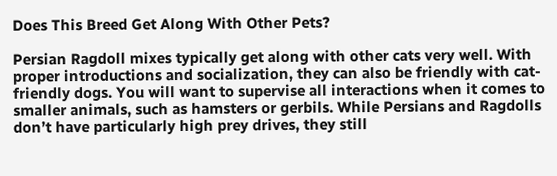Does This Breed Get Along With Other Pets?

Persian Ragdoll mixes typically get along with other cats very well. With proper introductions and socialization, they can also be friendly with cat-friendly dogs. You will want to supervise all interactions when it comes to smaller animals, such as hamsters or gerbils. While Persians and Ragdolls don’t have particularly high prey drives, they still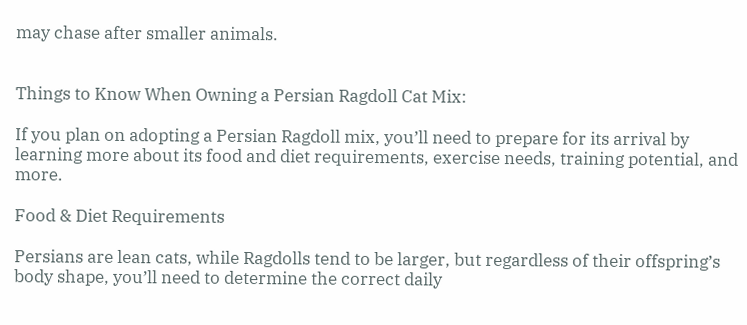may chase after smaller animals.


Things to Know When Owning a Persian Ragdoll Cat Mix:

If you plan on adopting a Persian Ragdoll mix, you’ll need to prepare for its arrival by learning more about its food and diet requirements, exercise needs, training potential, and more.

Food & Diet Requirements

Persians are lean cats, while Ragdolls tend to be larger, but regardless of their offspring’s body shape, you’ll need to determine the correct daily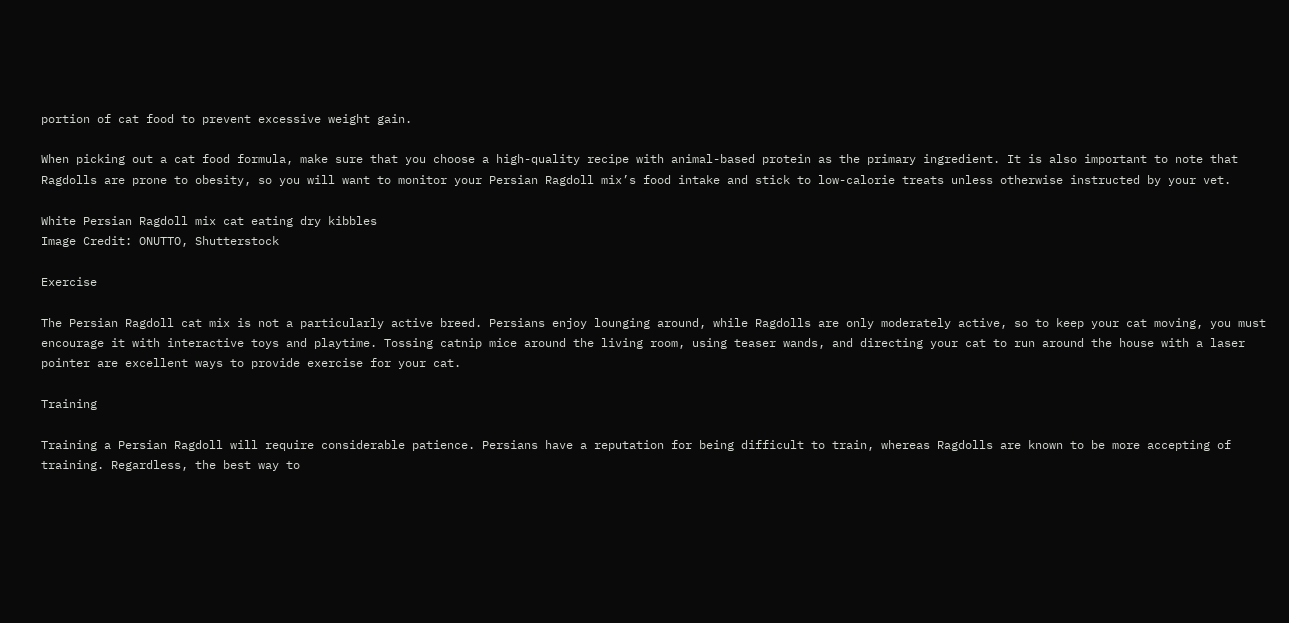portion of cat food to prevent excessive weight gain.

When picking out a cat food formula, make sure that you choose a high-quality recipe with animal-based protein as the primary ingredient. It is also important to note that Ragdolls are prone to obesity, so you will want to monitor your Persian Ragdoll mix’s food intake and stick to low-calorie treats unless otherwise instructed by your vet.

White Persian Ragdoll mix cat eating dry kibbles
Image Credit: ONUTTO, Shutterstock

Exercise

The Persian Ragdoll cat mix is not a particularly active breed. Persians enjoy lounging around, while Ragdolls are only moderately active, so to keep your cat moving, you must encourage it with interactive toys and playtime. Tossing catnip mice around the living room, using teaser wands, and directing your cat to run around the house with a laser pointer are excellent ways to provide exercise for your cat.

Training

Training a Persian Ragdoll will require considerable patience. Persians have a reputation for being difficult to train, whereas Ragdolls are known to be more accepting of training. Regardless, the best way to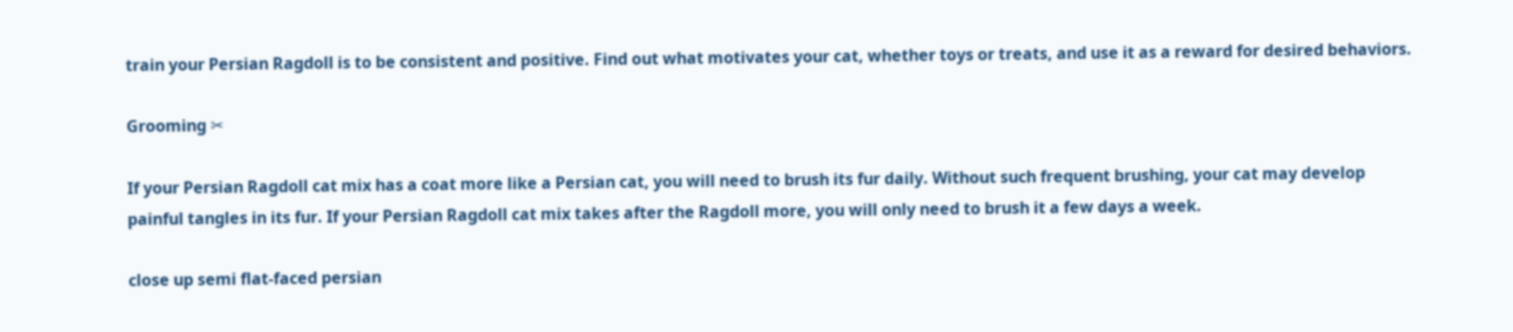train your Persian Ragdoll is to be consistent and positive. Find out what motivates your cat, whether toys or treats, and use it as a reward for desired behaviors.

Grooming ✂

If your Persian Ragdoll cat mix has a coat more like a Persian cat, you will need to brush its fur daily. Without such frequent brushing, your cat may develop painful tangles in its fur. If your Persian Ragdoll cat mix takes after the Ragdoll more, you will only need to brush it a few days a week.

close up semi flat-faced persian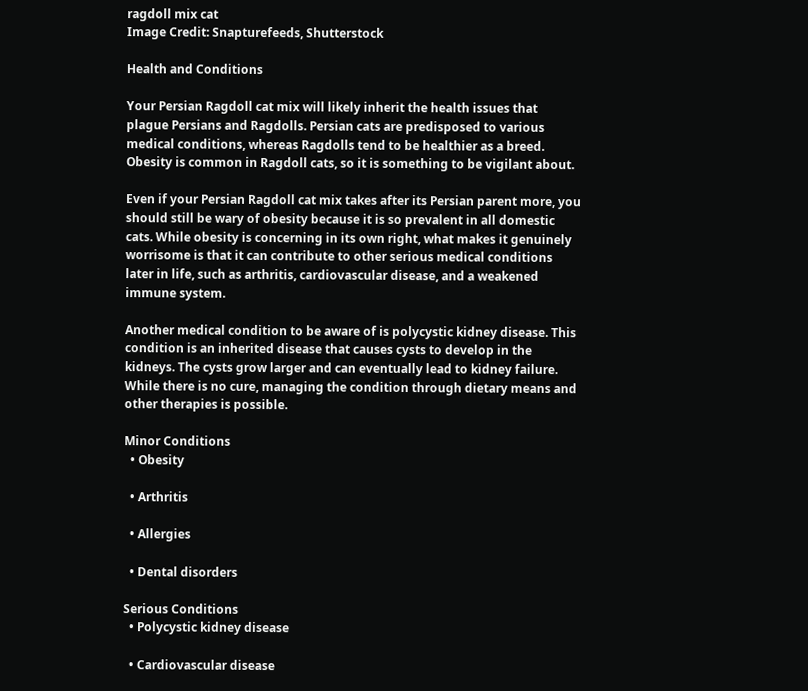ragdoll mix cat
Image Credit: Snapturefeeds, Shutterstock

Health and Conditions

Your Persian Ragdoll cat mix will likely inherit the health issues that plague Persians and Ragdolls. Persian cats are predisposed to various medical conditions, whereas Ragdolls tend to be healthier as a breed. Obesity is common in Ragdoll cats, so it is something to be vigilant about.

Even if your Persian Ragdoll cat mix takes after its Persian parent more, you should still be wary of obesity because it is so prevalent in all domestic cats. While obesity is concerning in its own right, what makes it genuinely worrisome is that it can contribute to other serious medical conditions later in life, such as arthritis, cardiovascular disease, and a weakened immune system.

Another medical condition to be aware of is polycystic kidney disease. This condition is an inherited disease that causes cysts to develop in the kidneys. The cysts grow larger and can eventually lead to kidney failure. While there is no cure, managing the condition through dietary means and other therapies is possible.

Minor Conditions
  • Obesity

  • Arthritis

  • Allergies

  • Dental disorders

Serious Conditions
  • Polycystic kidney disease

  • Cardiovascular disease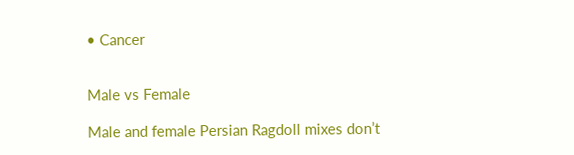• Cancer


Male vs Female

Male and female Persian Ragdoll mixes don’t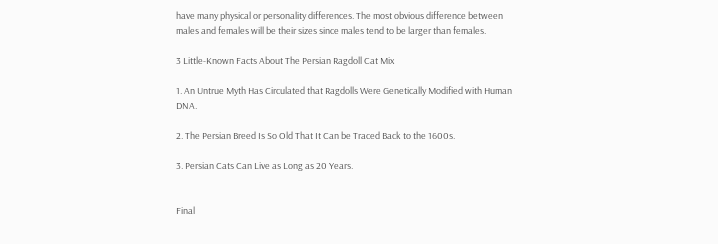have many physical or personality differences. The most obvious difference between males and females will be their sizes since males tend to be larger than females.

3 Little-Known Facts About The Persian Ragdoll Cat Mix

1. An Untrue Myth Has Circulated that Ragdolls Were Genetically Modified with Human DNA.

2. The Persian Breed Is So Old That It Can be Traced Back to the 1600s.

3. Persian Cats Can Live as Long as 20 Years.


Final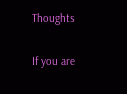Thoughts

If you are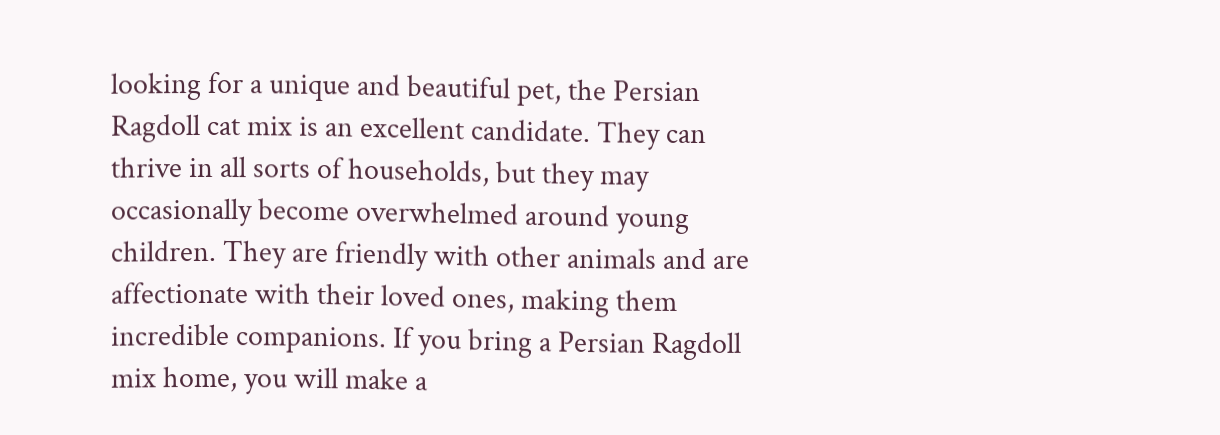looking for a unique and beautiful pet, the Persian Ragdoll cat mix is an excellent candidate. They can thrive in all sorts of households, but they may occasionally become overwhelmed around young children. They are friendly with other animals and are affectionate with their loved ones, making them incredible companions. If you bring a Persian Ragdoll mix home, you will make a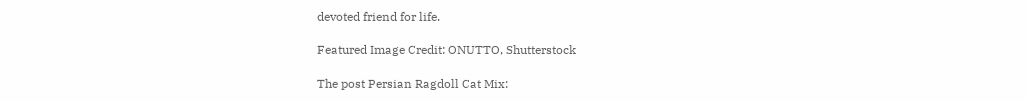devoted friend for life.

Featured Image Credit: ONUTTO, Shutterstock

The post Persian Ragdoll Cat Mix: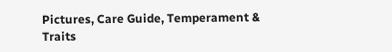Pictures, Care Guide, Temperament & Traits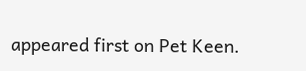appeared first on Pet Keen.